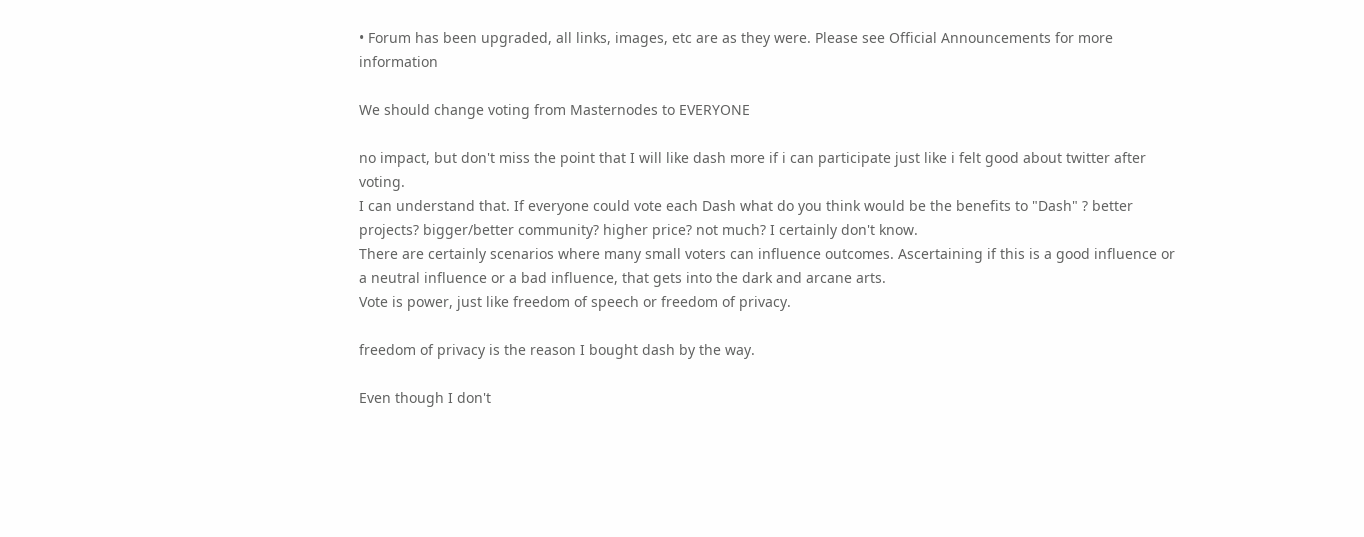• Forum has been upgraded, all links, images, etc are as they were. Please see Official Announcements for more information

We should change voting from Masternodes to EVERYONE

no impact, but don't miss the point that I will like dash more if i can participate just like i felt good about twitter after voting.
I can understand that. If everyone could vote each Dash what do you think would be the benefits to "Dash" ? better projects? bigger/better community? higher price? not much? I certainly don't know.
There are certainly scenarios where many small voters can influence outcomes. Ascertaining if this is a good influence or a neutral influence or a bad influence, that gets into the dark and arcane arts.
Vote is power, just like freedom of speech or freedom of privacy.

freedom of privacy is the reason I bought dash by the way.

Even though I don't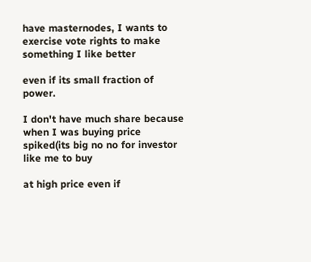have masternodes, I wants to exercise vote rights to make something I like better

even if its small fraction of power.

I don't have much share because when I was buying price spiked(its big no no for investor like me to buy

at high price even if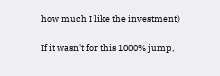how much I like the investment)

If it wasn't for this 1000% jump,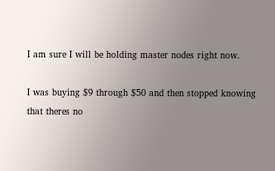I am sure I will be holding master nodes right now.

I was buying $9 through $50 and then stopped knowing that theres no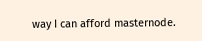way I can afford masternode.